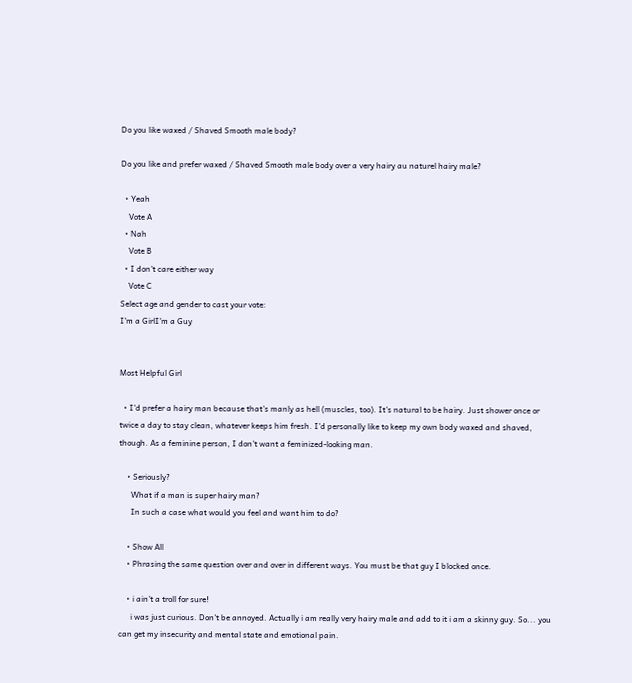Do you like waxed / Shaved Smooth male body?

Do you like and prefer waxed / Shaved Smooth male body over a very hairy au naturel hairy male?

  • Yeah
    Vote A
  • Nah
    Vote B
  • I don't care either way
    Vote C
Select age and gender to cast your vote:
I'm a GirlI'm a Guy


Most Helpful Girl

  • I'd prefer a hairy man because that's manly as hell (muscles, too). It's natural to be hairy. Just shower once or twice a day to stay clean, whatever keeps him fresh. I'd personally like to keep my own body waxed and shaved, though. As a feminine person, I don't want a feminized-looking man.

    • Seriously?
      What if a man is super hairy man?
      In such a case what would you feel and want him to do?

    • Show All
    • Phrasing the same question over and over in different ways. You must be that guy I blocked once.

    • i ain't a troll for sure!
      i was just curious. Don't be annoyed. Actually i am really very hairy male and add to it i am a skinny guy. So... you can get my insecurity and mental state and emotional pain.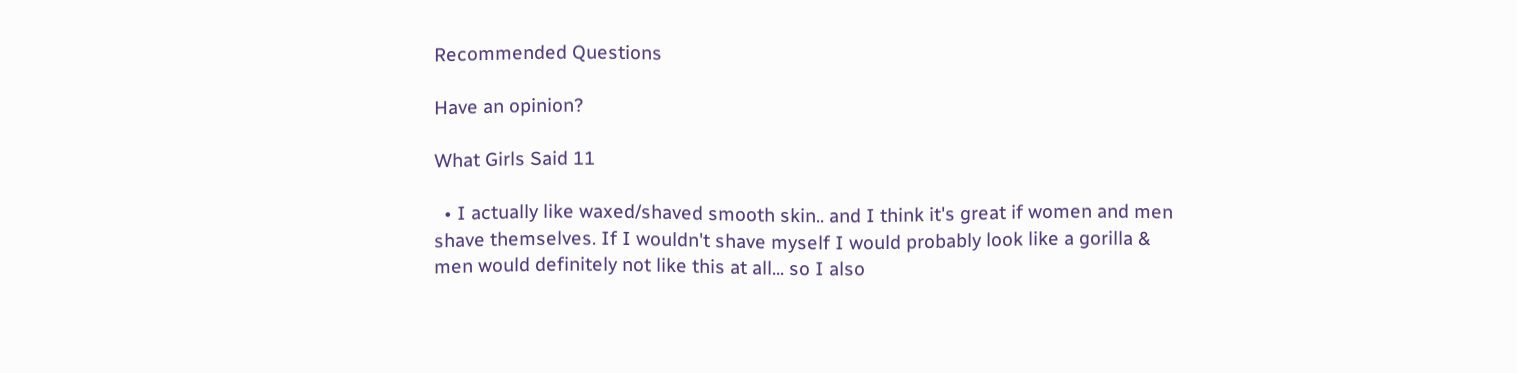Recommended Questions

Have an opinion?

What Girls Said 11

  • I actually like waxed/shaved smooth skin.. and I think it's great if women and men shave themselves. If I wouldn't shave myself I would probably look like a gorilla & men would definitely not like this at all... so I also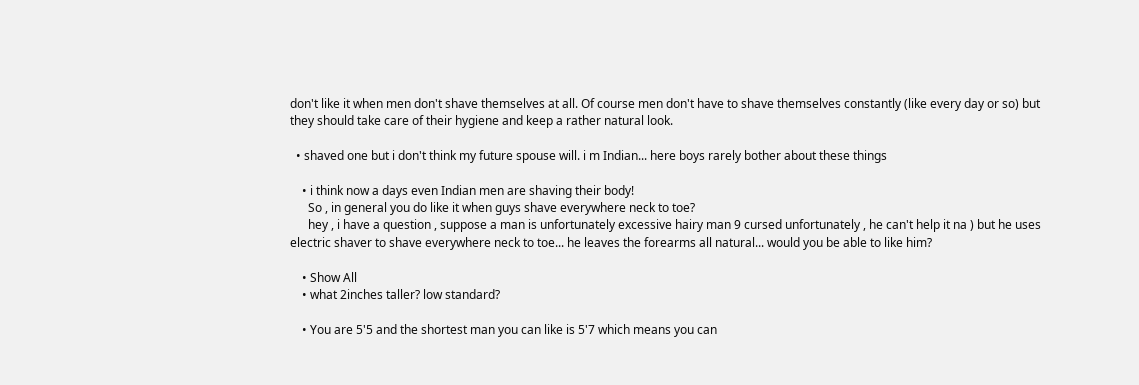don't like it when men don't shave themselves at all. Of course men don't have to shave themselves constantly (like every day or so) but they should take care of their hygiene and keep a rather natural look.

  • shaved one but i don't think my future spouse will. i m Indian... here boys rarely bother about these things

    • i think now a days even Indian men are shaving their body!
      So , in general you do like it when guys shave everywhere neck to toe?
      hey , i have a question , suppose a man is unfortunately excessive hairy man 9 cursed unfortunately , he can't help it na ) but he uses electric shaver to shave everywhere neck to toe... he leaves the forearms all natural... would you be able to like him?

    • Show All
    • what 2inches taller? low standard?

    • You are 5'5 and the shortest man you can like is 5'7 which means you can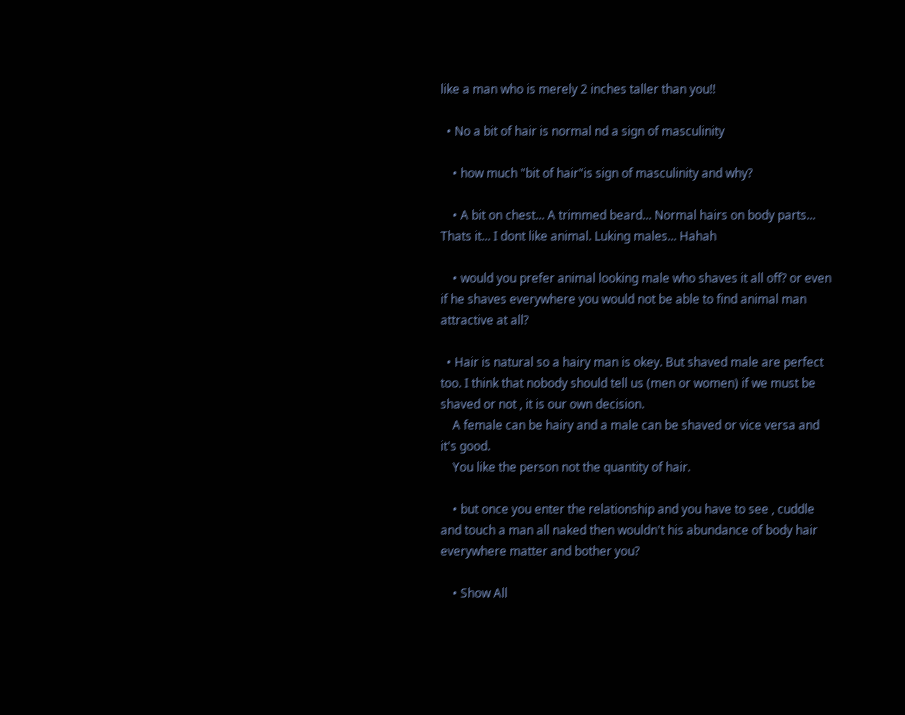like a man who is merely 2 inches taller than you!!

  • No a bit of hair is normal nd a sign of masculinity

    • how much "bit of hair"is sign of masculinity and why?

    • A bit on chest... A trimmed beard... Normal hairs on body parts... Thats it... I dont like animal. Luking males... Hahah

    • would you prefer animal looking male who shaves it all off? or even if he shaves everywhere you would not be able to find animal man attractive at all?

  • Hair is natural so a hairy man is okey. But shaved male are perfect too. I think that nobody should tell us (men or women) if we must be shaved or not , it is our own decision.
    A female can be hairy and a male can be shaved or vice versa and it's good.
    You like the person not the quantity of hair.

    • but once you enter the relationship and you have to see , cuddle and touch a man all naked then wouldn't his abundance of body hair everywhere matter and bother you?

    • Show All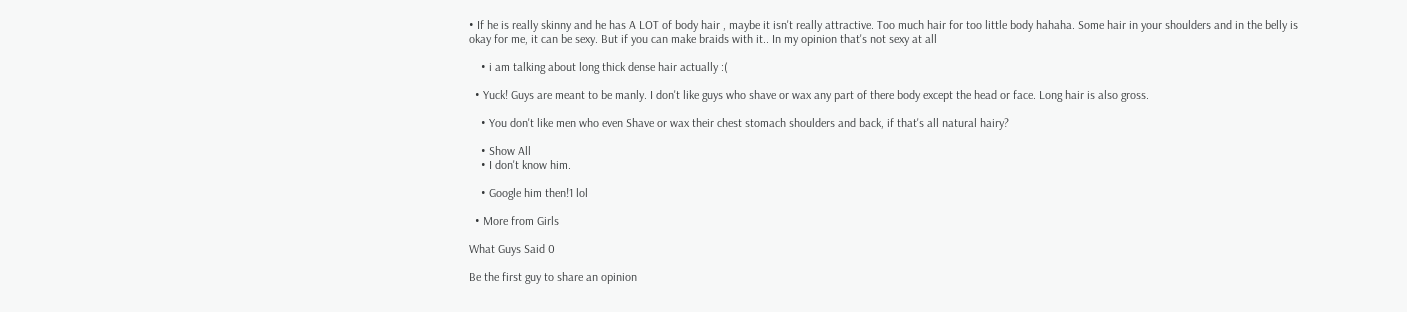• If he is really skinny and he has A LOT of body hair , maybe it isn't really attractive. Too much hair for too little body hahaha. Some hair in your shoulders and in the belly is okay for me, it can be sexy. But if you can make braids with it.. In my opinion that's not sexy at all

    • i am talking about long thick dense hair actually :(

  • Yuck! Guys are meant to be manly. I don't like guys who shave or wax any part of there body except the head or face. Long hair is also gross.

    • You don't like men who even Shave or wax their chest stomach shoulders and back, if that's all natural hairy?

    • Show All
    • I don't know him.

    • Google him then!1 lol

  • More from Girls

What Guys Said 0

Be the first guy to share an opinion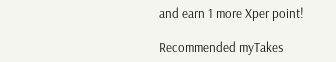and earn 1 more Xper point!

Recommended myTakes